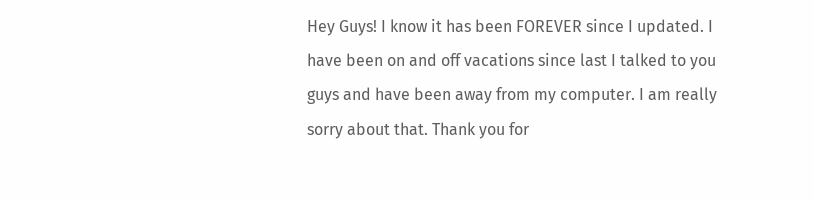Hey Guys! I know it has been FOREVER since I updated. I have been on and off vacations since last I talked to you guys and have been away from my computer. I am really sorry about that. Thank you for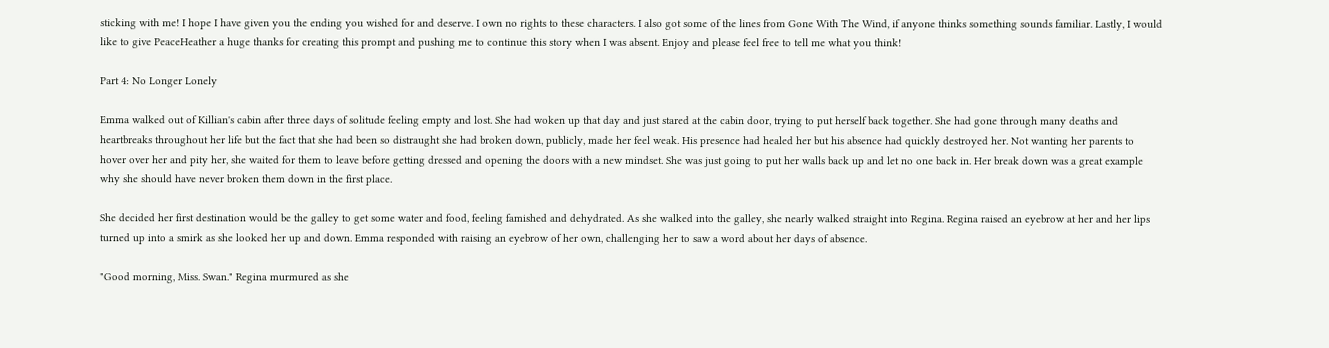sticking with me! I hope I have given you the ending you wished for and deserve. I own no rights to these characters. I also got some of the lines from Gone With The Wind, if anyone thinks something sounds familiar. Lastly, I would like to give PeaceHeather a huge thanks for creating this prompt and pushing me to continue this story when I was absent. Enjoy and please feel free to tell me what you think!

Part 4: No Longer Lonely

Emma walked out of Killian's cabin after three days of solitude feeling empty and lost. She had woken up that day and just stared at the cabin door, trying to put herself back together. She had gone through many deaths and heartbreaks throughout her life but the fact that she had been so distraught she had broken down, publicly, made her feel weak. His presence had healed her but his absence had quickly destroyed her. Not wanting her parents to hover over her and pity her, she waited for them to leave before getting dressed and opening the doors with a new mindset. She was just going to put her walls back up and let no one back in. Her break down was a great example why she should have never broken them down in the first place.

She decided her first destination would be the galley to get some water and food, feeling famished and dehydrated. As she walked into the galley, she nearly walked straight into Regina. Regina raised an eyebrow at her and her lips turned up into a smirk as she looked her up and down. Emma responded with raising an eyebrow of her own, challenging her to saw a word about her days of absence.

"Good morning, Miss. Swan." Regina murmured as she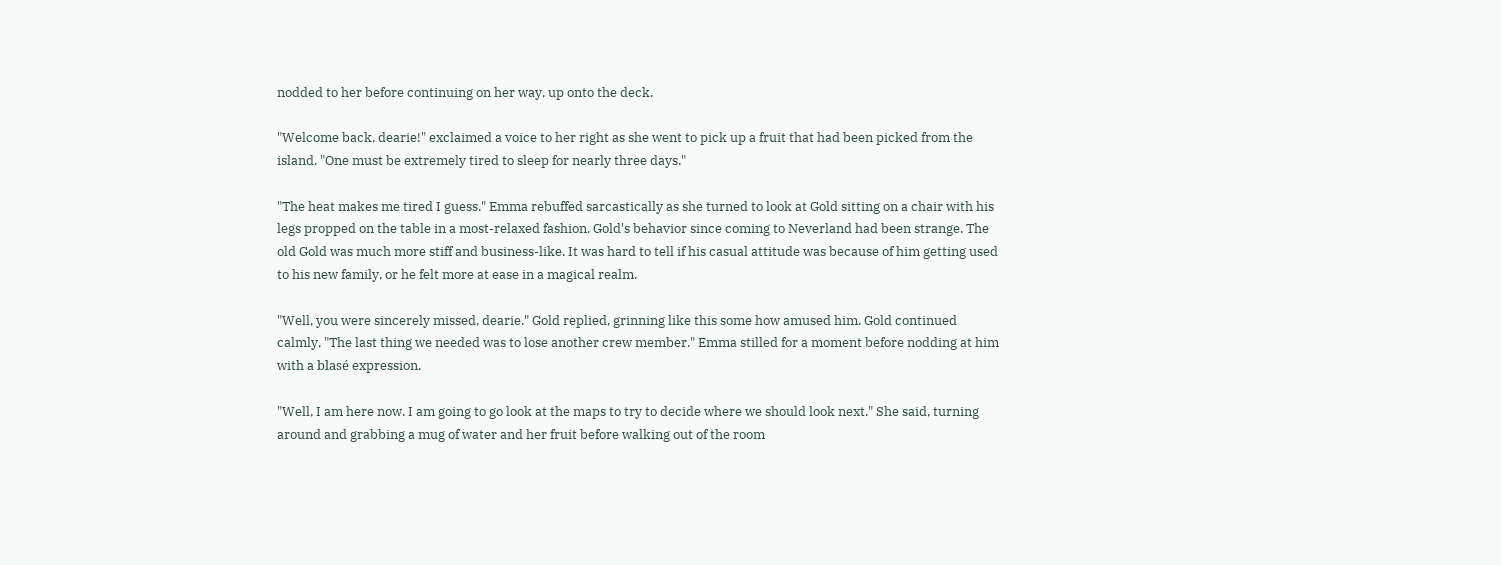nodded to her before continuing on her way, up onto the deck.

"Welcome back, dearie!" exclaimed a voice to her right as she went to pick up a fruit that had been picked from the island. "One must be extremely tired to sleep for nearly three days."

"The heat makes me tired I guess." Emma rebuffed sarcastically as she turned to look at Gold sitting on a chair with his legs propped on the table in a most-relaxed fashion. Gold's behavior since coming to Neverland had been strange. The old Gold was much more stiff and business-like. It was hard to tell if his casual attitude was because of him getting used to his new family, or he felt more at ease in a magical realm.

"Well, you were sincerely missed, dearie." Gold replied, grinning like this some how amused him. Gold continued calmly, "The last thing we needed was to lose another crew member." Emma stilled for a moment before nodding at him with a blasé expression.

"Well, I am here now. I am going to go look at the maps to try to decide where we should look next." She said, turning around and grabbing a mug of water and her fruit before walking out of the room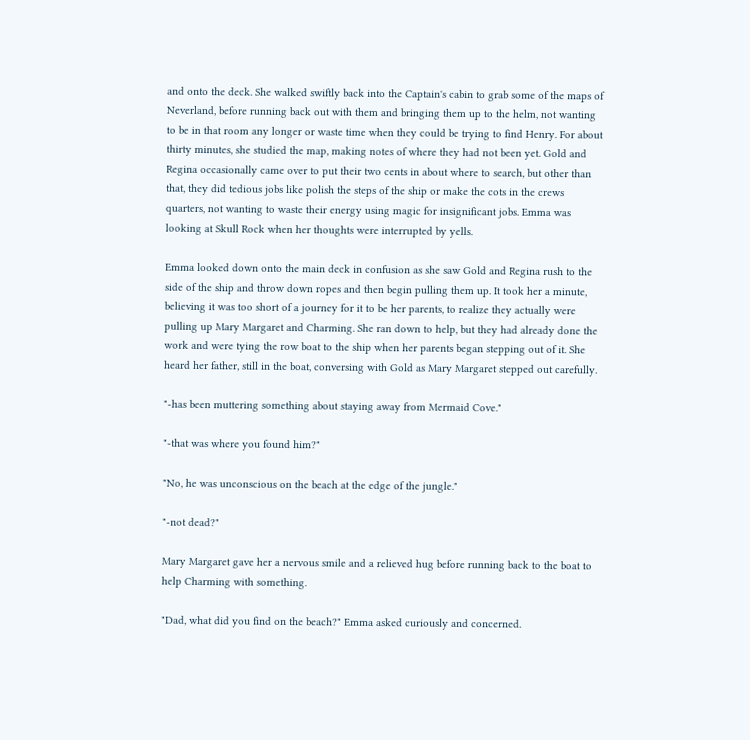and onto the deck. She walked swiftly back into the Captain's cabin to grab some of the maps of Neverland, before running back out with them and bringing them up to the helm, not wanting to be in that room any longer or waste time when they could be trying to find Henry. For about thirty minutes, she studied the map, making notes of where they had not been yet. Gold and Regina occasionally came over to put their two cents in about where to search, but other than that, they did tedious jobs like polish the steps of the ship or make the cots in the crews quarters, not wanting to waste their energy using magic for insignificant jobs. Emma was looking at Skull Rock when her thoughts were interrupted by yells.

Emma looked down onto the main deck in confusion as she saw Gold and Regina rush to the side of the ship and throw down ropes and then begin pulling them up. It took her a minute, believing it was too short of a journey for it to be her parents, to realize they actually were pulling up Mary Margaret and Charming. She ran down to help, but they had already done the work and were tying the row boat to the ship when her parents began stepping out of it. She heard her father, still in the boat, conversing with Gold as Mary Margaret stepped out carefully.

"-has been muttering something about staying away from Mermaid Cove."

"-that was where you found him?"

"No, he was unconscious on the beach at the edge of the jungle."

"-not dead?"

Mary Margaret gave her a nervous smile and a relieved hug before running back to the boat to help Charming with something.

"Dad, what did you find on the beach?" Emma asked curiously and concerned.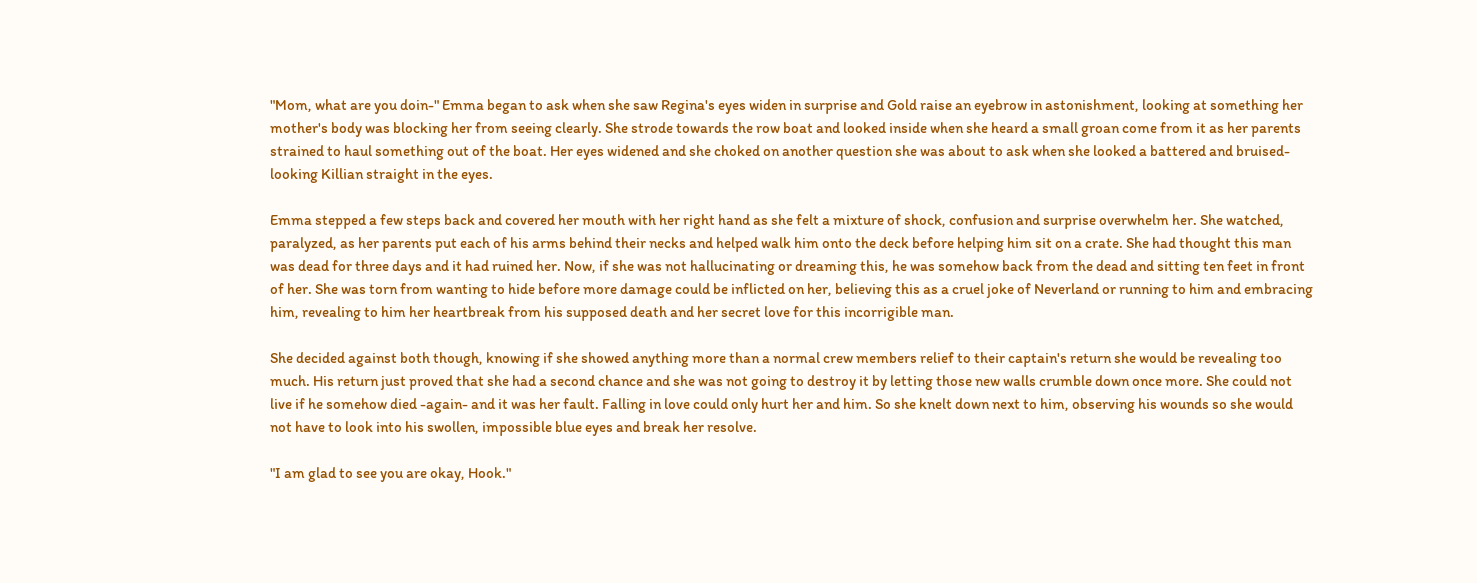"Mom, what are you doin-" Emma began to ask when she saw Regina's eyes widen in surprise and Gold raise an eyebrow in astonishment, looking at something her mother's body was blocking her from seeing clearly. She strode towards the row boat and looked inside when she heard a small groan come from it as her parents strained to haul something out of the boat. Her eyes widened and she choked on another question she was about to ask when she looked a battered and bruised-looking Killian straight in the eyes.

Emma stepped a few steps back and covered her mouth with her right hand as she felt a mixture of shock, confusion and surprise overwhelm her. She watched, paralyzed, as her parents put each of his arms behind their necks and helped walk him onto the deck before helping him sit on a crate. She had thought this man was dead for three days and it had ruined her. Now, if she was not hallucinating or dreaming this, he was somehow back from the dead and sitting ten feet in front of her. She was torn from wanting to hide before more damage could be inflicted on her, believing this as a cruel joke of Neverland or running to him and embracing him, revealing to him her heartbreak from his supposed death and her secret love for this incorrigible man.

She decided against both though, knowing if she showed anything more than a normal crew members relief to their captain's return she would be revealing too much. His return just proved that she had a second chance and she was not going to destroy it by letting those new walls crumble down once more. She could not live if he somehow died -again- and it was her fault. Falling in love could only hurt her and him. So she knelt down next to him, observing his wounds so she would not have to look into his swollen, impossible blue eyes and break her resolve.

"I am glad to see you are okay, Hook."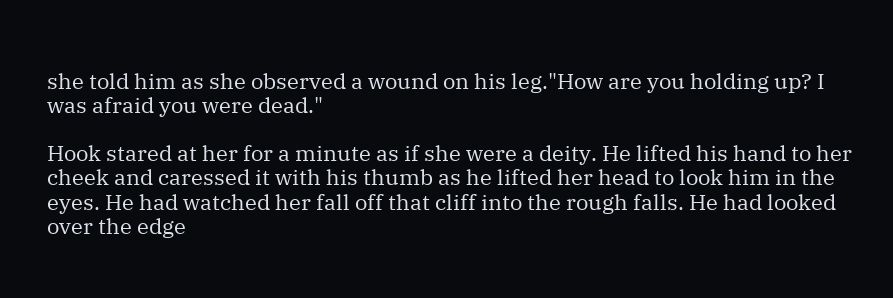she told him as she observed a wound on his leg."How are you holding up? I was afraid you were dead."

Hook stared at her for a minute as if she were a deity. He lifted his hand to her cheek and caressed it with his thumb as he lifted her head to look him in the eyes. He had watched her fall off that cliff into the rough falls. He had looked over the edge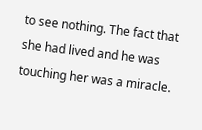to see nothing. The fact that she had lived and he was touching her was a miracle.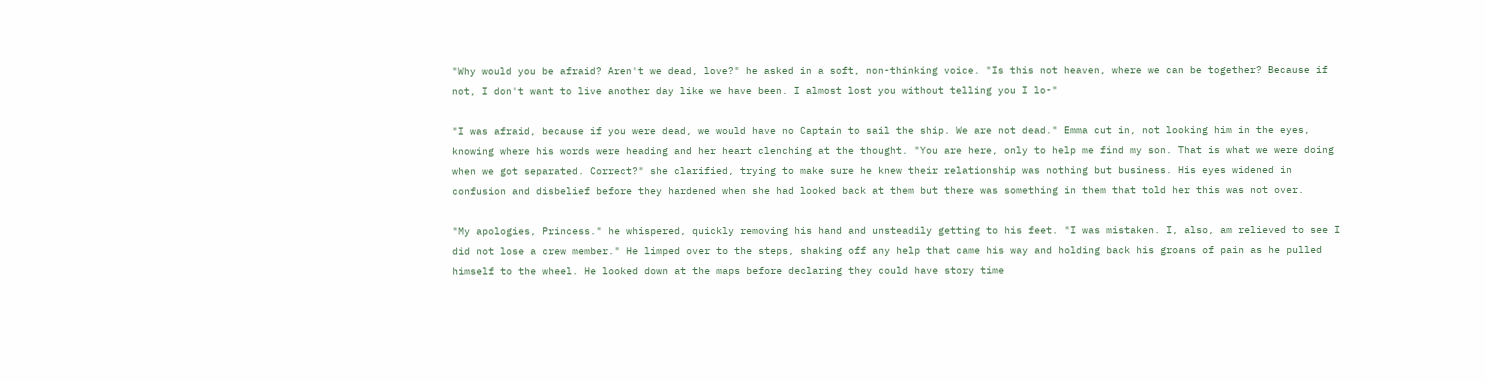"Why would you be afraid? Aren't we dead, love?" he asked in a soft, non-thinking voice. "Is this not heaven, where we can be together? Because if not, I don't want to live another day like we have been. I almost lost you without telling you I lo-"

"I was afraid, because if you were dead, we would have no Captain to sail the ship. We are not dead." Emma cut in, not looking him in the eyes, knowing where his words were heading and her heart clenching at the thought. "You are here, only to help me find my son. That is what we were doing when we got separated. Correct?" she clarified, trying to make sure he knew their relationship was nothing but business. His eyes widened in confusion and disbelief before they hardened when she had looked back at them but there was something in them that told her this was not over.

"My apologies, Princess." he whispered, quickly removing his hand and unsteadily getting to his feet. "I was mistaken. I, also, am relieved to see I did not lose a crew member." He limped over to the steps, shaking off any help that came his way and holding back his groans of pain as he pulled himself to the wheel. He looked down at the maps before declaring they could have story time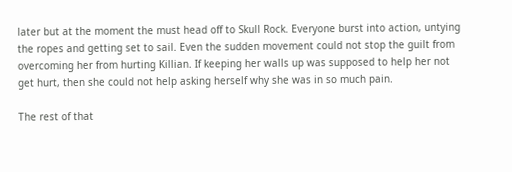later but at the moment the must head off to Skull Rock. Everyone burst into action, untying the ropes and getting set to sail. Even the sudden movement could not stop the guilt from overcoming her from hurting Killian. If keeping her walls up was supposed to help her not get hurt, then she could not help asking herself why she was in so much pain.

The rest of that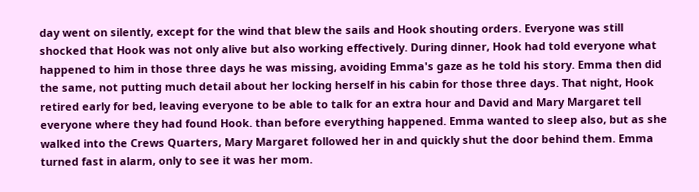day went on silently, except for the wind that blew the sails and Hook shouting orders. Everyone was still shocked that Hook was not only alive but also working effectively. During dinner, Hook had told everyone what happened to him in those three days he was missing, avoiding Emma's gaze as he told his story. Emma then did the same, not putting much detail about her locking herself in his cabin for those three days. That night, Hook retired early for bed, leaving everyone to be able to talk for an extra hour and David and Mary Margaret tell everyone where they had found Hook. than before everything happened. Emma wanted to sleep also, but as she walked into the Crews Quarters, Mary Margaret followed her in and quickly shut the door behind them. Emma turned fast in alarm, only to see it was her mom.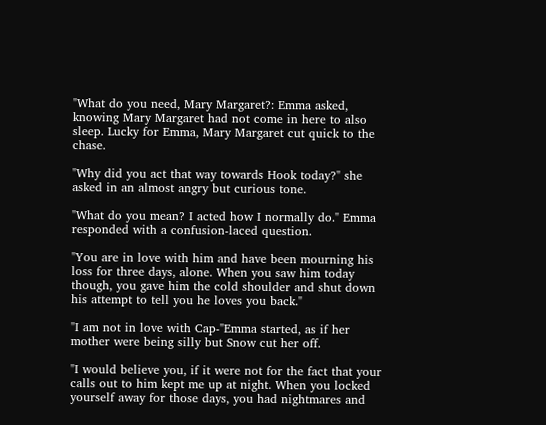"What do you need, Mary Margaret?: Emma asked, knowing Mary Margaret had not come in here to also sleep. Lucky for Emma, Mary Margaret cut quick to the chase.

"Why did you act that way towards Hook today?" she asked in an almost angry but curious tone.

"What do you mean? I acted how I normally do." Emma responded with a confusion-laced question.

"You are in love with him and have been mourning his loss for three days, alone. When you saw him today though, you gave him the cold shoulder and shut down his attempt to tell you he loves you back."

"I am not in love with Cap-"Emma started, as if her mother were being silly but Snow cut her off.

"I would believe you, if it were not for the fact that your calls out to him kept me up at night. When you locked yourself away for those days, you had nightmares and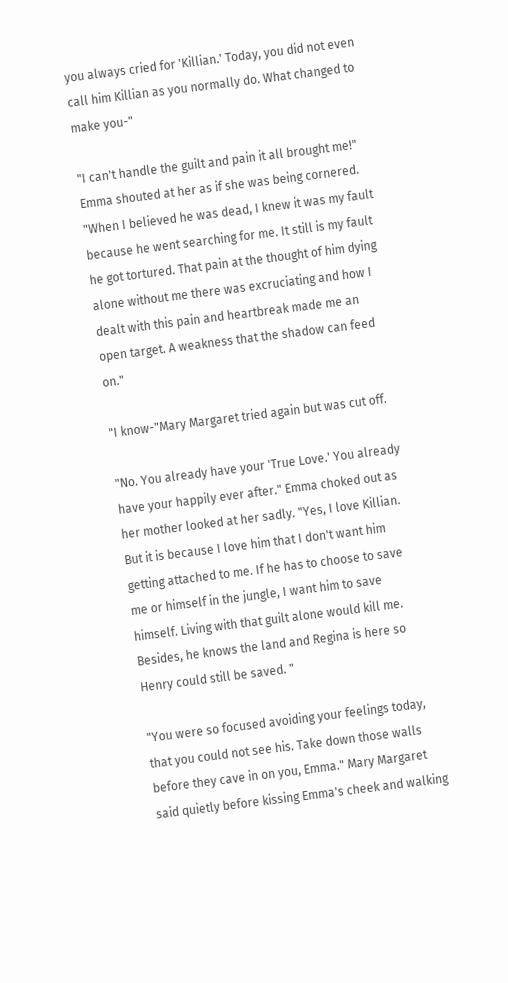you always cried for 'Killian.' Today, you did not even call him Killian as you normally do. What changed to make you-"

"I can't handle the guilt and pain it all brought me!" Emma shouted at her as if she was being cornered. "When I believed he was dead, I knew it was my fault because he went searching for me. It still is my fault he got tortured. That pain at the thought of him dying alone without me there was excruciating and how I dealt with this pain and heartbreak made me an open target. A weakness that the shadow can feed on."

"I know-"Mary Margaret tried again but was cut off.

"No. You already have your 'True Love.' You already have your happily ever after." Emma choked out as her mother looked at her sadly. "Yes, I love Killian. But it is because I love him that I don't want him getting attached to me. If he has to choose to save me or himself in the jungle, I want him to save himself. Living with that guilt alone would kill me. Besides, he knows the land and Regina is here so Henry could still be saved. "

"You were so focused avoiding your feelings today, that you could not see his. Take down those walls before they cave in on you, Emma." Mary Margaret said quietly before kissing Emma's cheek and walking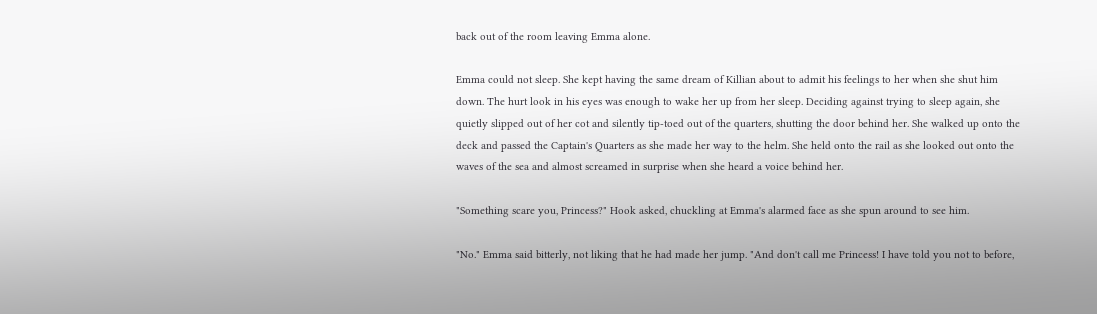back out of the room leaving Emma alone.

Emma could not sleep. She kept having the same dream of Killian about to admit his feelings to her when she shut him down. The hurt look in his eyes was enough to wake her up from her sleep. Deciding against trying to sleep again, she quietly slipped out of her cot and silently tip-toed out of the quarters, shutting the door behind her. She walked up onto the deck and passed the Captain's Quarters as she made her way to the helm. She held onto the rail as she looked out onto the waves of the sea and almost screamed in surprise when she heard a voice behind her.

"Something scare you, Princess?" Hook asked, chuckling at Emma's alarmed face as she spun around to see him.

"No." Emma said bitterly, not liking that he had made her jump. "And don't call me Princess! I have told you not to before,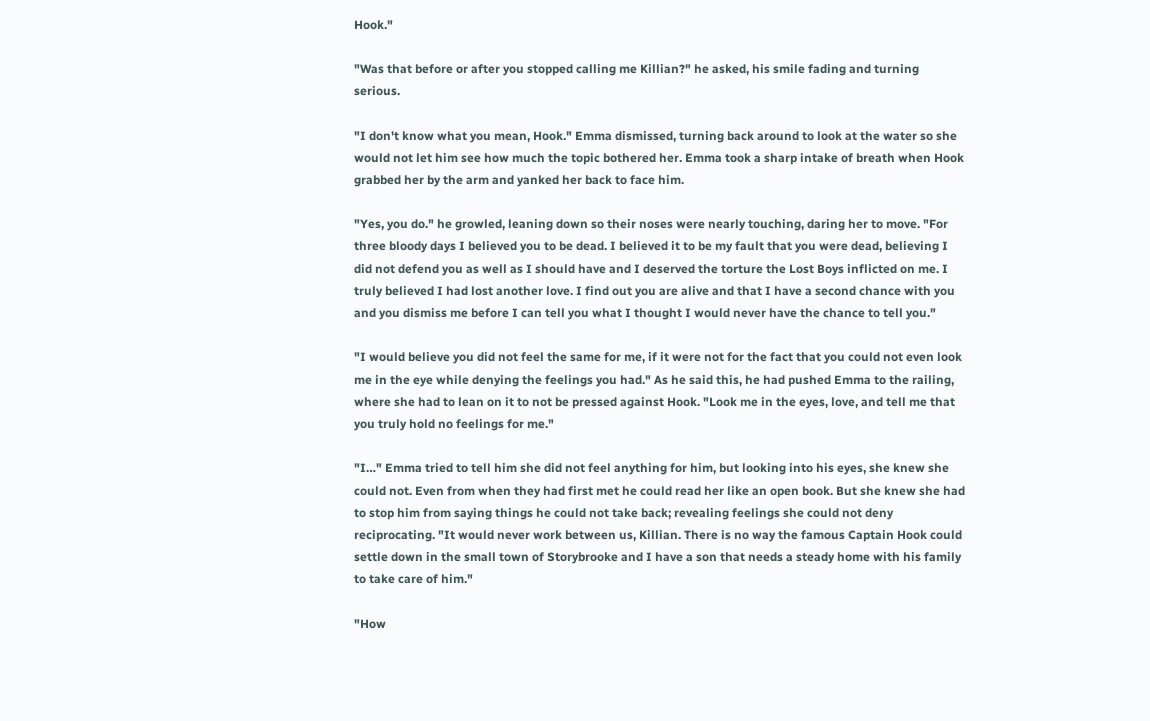Hook."

"Was that before or after you stopped calling me Killian?" he asked, his smile fading and turning serious.

"I don't know what you mean, Hook." Emma dismissed, turning back around to look at the water so she would not let him see how much the topic bothered her. Emma took a sharp intake of breath when Hook grabbed her by the arm and yanked her back to face him.

"Yes, you do." he growled, leaning down so their noses were nearly touching, daring her to move. "For three bloody days I believed you to be dead. I believed it to be my fault that you were dead, believing I did not defend you as well as I should have and I deserved the torture the Lost Boys inflicted on me. I truly believed I had lost another love. I find out you are alive and that I have a second chance with you and you dismiss me before I can tell you what I thought I would never have the chance to tell you."

"I would believe you did not feel the same for me, if it were not for the fact that you could not even look me in the eye while denying the feelings you had." As he said this, he had pushed Emma to the railing, where she had to lean on it to not be pressed against Hook. "Look me in the eyes, love, and tell me that you truly hold no feelings for me."

"I…" Emma tried to tell him she did not feel anything for him, but looking into his eyes, she knew she could not. Even from when they had first met he could read her like an open book. But she knew she had to stop him from saying things he could not take back; revealing feelings she could not deny reciprocating. "It would never work between us, Killian. There is no way the famous Captain Hook could settle down in the small town of Storybrooke and I have a son that needs a steady home with his family to take care of him."

"How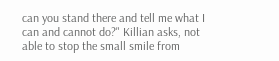can you stand there and tell me what I can and cannot do?" Killian asks, not able to stop the small smile from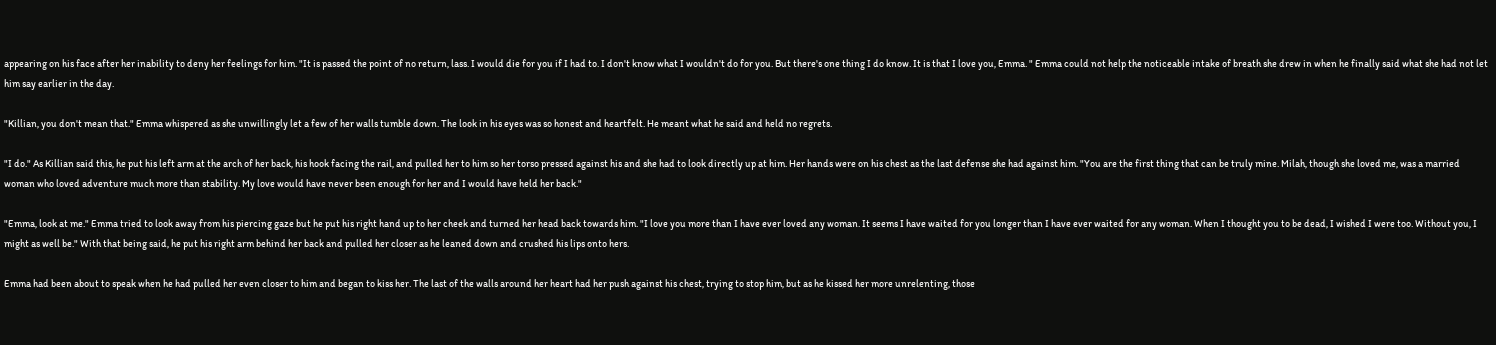appearing on his face after her inability to deny her feelings for him. "It is passed the point of no return, lass. I would die for you if I had to. I don't know what I wouldn't do for you. But there's one thing I do know. It is that I love you, Emma. " Emma could not help the noticeable intake of breath she drew in when he finally said what she had not let him say earlier in the day.

"Killian, you don't mean that." Emma whispered as she unwillingly let a few of her walls tumble down. The look in his eyes was so honest and heartfelt. He meant what he said and held no regrets.

"I do." As Killian said this, he put his left arm at the arch of her back, his hook facing the rail, and pulled her to him so her torso pressed against his and she had to look directly up at him. Her hands were on his chest as the last defense she had against him. "You are the first thing that can be truly mine. Milah, though she loved me, was a married woman who loved adventure much more than stability. My love would have never been enough for her and I would have held her back."

"Emma, look at me." Emma tried to look away from his piercing gaze but he put his right hand up to her cheek and turned her head back towards him. "I love you more than I have ever loved any woman. It seems I have waited for you longer than I have ever waited for any woman. When I thought you to be dead, I wished I were too. Without you, I might as well be." With that being said, he put his right arm behind her back and pulled her closer as he leaned down and crushed his lips onto hers.

Emma had been about to speak when he had pulled her even closer to him and began to kiss her. The last of the walls around her heart had her push against his chest, trying to stop him, but as he kissed her more unrelenting, those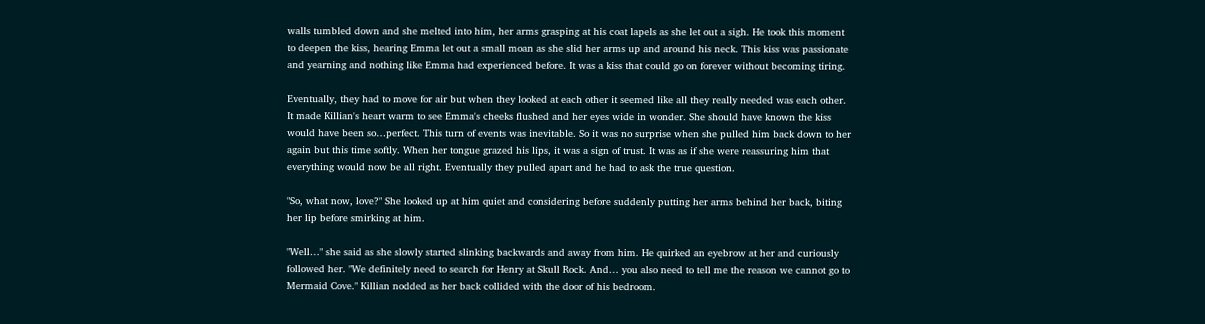walls tumbled down and she melted into him, her arms grasping at his coat lapels as she let out a sigh. He took this moment to deepen the kiss, hearing Emma let out a small moan as she slid her arms up and around his neck. This kiss was passionate and yearning and nothing like Emma had experienced before. It was a kiss that could go on forever without becoming tiring.

Eventually, they had to move for air but when they looked at each other it seemed like all they really needed was each other. It made Killian's heart warm to see Emma's cheeks flushed and her eyes wide in wonder. She should have known the kiss would have been so…perfect. This turn of events was inevitable. So it was no surprise when she pulled him back down to her again but this time softly. When her tongue grazed his lips, it was a sign of trust. It was as if she were reassuring him that everything would now be all right. Eventually they pulled apart and he had to ask the true question.

"So, what now, love?" She looked up at him quiet and considering before suddenly putting her arms behind her back, biting her lip before smirking at him.

"Well…" she said as she slowly started slinking backwards and away from him. He quirked an eyebrow at her and curiously followed her. "We definitely need to search for Henry at Skull Rock. And… you also need to tell me the reason we cannot go to Mermaid Cove." Killian nodded as her back collided with the door of his bedroom.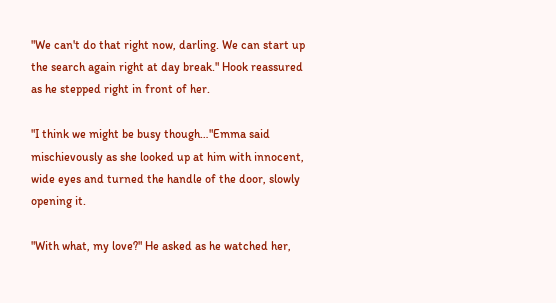"We can't do that right now, darling. We can start up the search again right at day break." Hook reassured as he stepped right in front of her.

"I think we might be busy though…"Emma said mischievously as she looked up at him with innocent, wide eyes and turned the handle of the door, slowly opening it.

"With what, my love?" He asked as he watched her,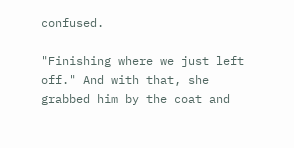confused.

"Finishing where we just left off." And with that, she grabbed him by the coat and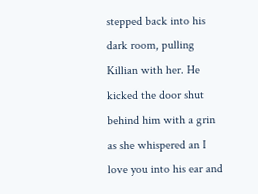stepped back into his dark room, pulling Killian with her. He kicked the door shut behind him with a grin as she whispered an I love you into his ear and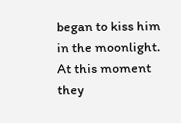began to kiss him in the moonlight. At this moment they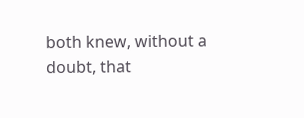both knew, without a doubt, that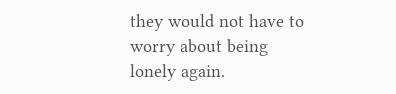they would not have to worry about being lonely again.